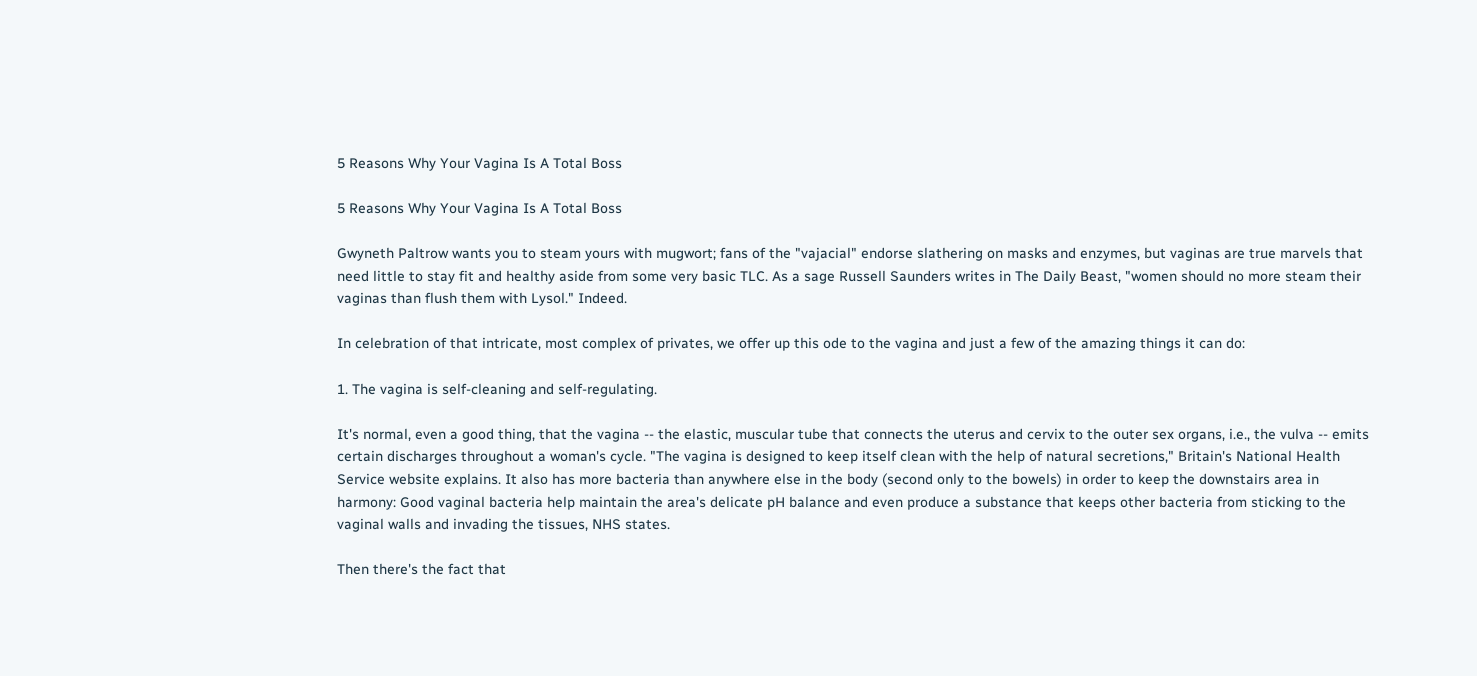5 Reasons Why Your Vagina Is A Total Boss

5 Reasons Why Your Vagina Is A Total Boss

Gwyneth Paltrow wants you to steam yours with mugwort; fans of the "vajacial" endorse slathering on masks and enzymes, but vaginas are true marvels that need little to stay fit and healthy aside from some very basic TLC. As a sage Russell Saunders writes in The Daily Beast, "women should no more steam their vaginas than flush them with Lysol." Indeed.

In celebration of that intricate, most complex of privates, we offer up this ode to the vagina and just a few of the amazing things it can do:

1. The vagina is self-cleaning and self-regulating.

It's normal, even a good thing, that the vagina -- the elastic, muscular tube that connects the uterus and cervix to the outer sex organs, i.e., the vulva -- emits certain discharges throughout a woman's cycle. "The vagina is designed to keep itself clean with the help of natural secretions," Britain's National Health Service website explains. It also has more bacteria than anywhere else in the body (second only to the bowels) in order to keep the downstairs area in harmony: Good vaginal bacteria help maintain the area's delicate pH balance and even produce a substance that keeps other bacteria from sticking to the vaginal walls and invading the tissues, NHS states.

Then there's the fact that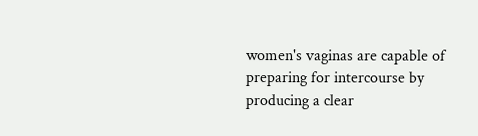women's vaginas are capable of preparing for intercourse by producing a clear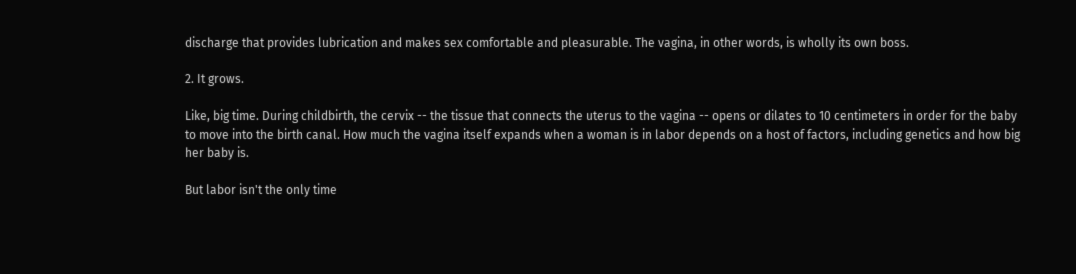discharge that provides lubrication and makes sex comfortable and pleasurable. The vagina, in other words, is wholly its own boss.

2. It grows.

Like, big time. During childbirth, the cervix -- the tissue that connects the uterus to the vagina -- opens or dilates to 10 centimeters in order for the baby to move into the birth canal. How much the vagina itself expands when a woman is in labor depends on a host of factors, including genetics and how big her baby is.

But labor isn't the only time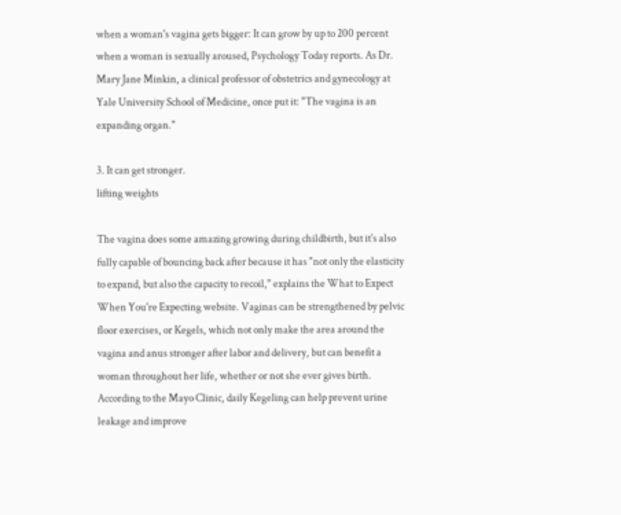when a woman's vagina gets bigger: It can grow by up to 200 percent when a woman is sexually aroused, Psychology Today reports. As Dr. Mary Jane Minkin, a clinical professor of obstetrics and gynecology at Yale University School of Medicine, once put it: "The vagina is an expanding organ."

3. It can get stronger.
lifting weights

The vagina does some amazing growing during childbirth, but it's also fully capable of bouncing back after because it has "not only the elasticity to expand, but also the capacity to recoil," explains the What to Expect When You're Expecting website. Vaginas can be strengthened by pelvic floor exercises, or Kegels, which not only make the area around the vagina and anus stronger after labor and delivery, but can benefit a woman throughout her life, whether or not she ever gives birth. According to the Mayo Clinic, daily Kegeling can help prevent urine leakage and improve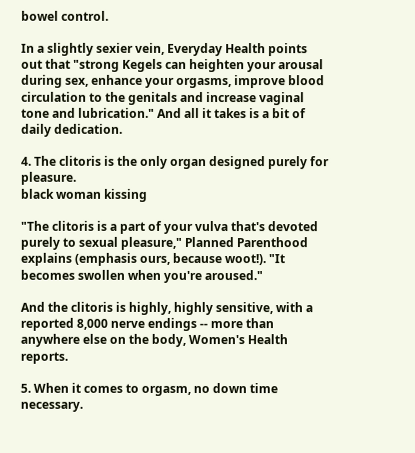bowel control.

In a slightly sexier vein, Everyday Health points out that "strong Kegels can heighten your arousal during sex, enhance your orgasms, improve blood circulation to the genitals and increase vaginal tone and lubrication." And all it takes is a bit of daily dedication.

4. The clitoris is the only organ designed purely for pleasure.
black woman kissing

"The clitoris is a part of your vulva that's devoted purely to sexual pleasure," Planned Parenthood explains (emphasis ours, because woot!). "It becomes swollen when you're aroused."

And the clitoris is highly, highly sensitive, with a reported 8,000 nerve endings -- more than anywhere else on the body, Women's Health reports.

5. When it comes to orgasm, no down time necessary.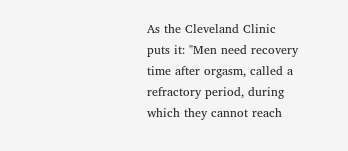As the Cleveland Clinic puts it: "Men need recovery time after orgasm, called a refractory period, during which they cannot reach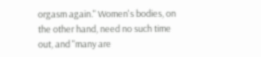orgasm again." Women's bodies, on the other hand, need no such time out, and "many are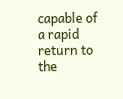capable of a rapid return to the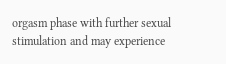orgasm phase with further sexual stimulation and may experience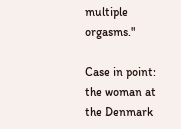multiple orgasms."

Case in point: the woman at the Denmark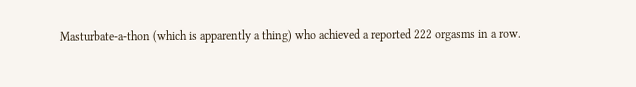Masturbate-a-thon (which is apparently a thing) who achieved a reported 222 orgasms in a row.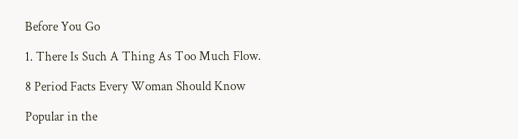Before You Go

1. There Is Such A Thing As Too Much Flow.

8 Period Facts Every Woman Should Know

Popular in the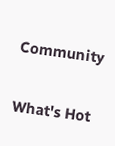Community


What's Hot